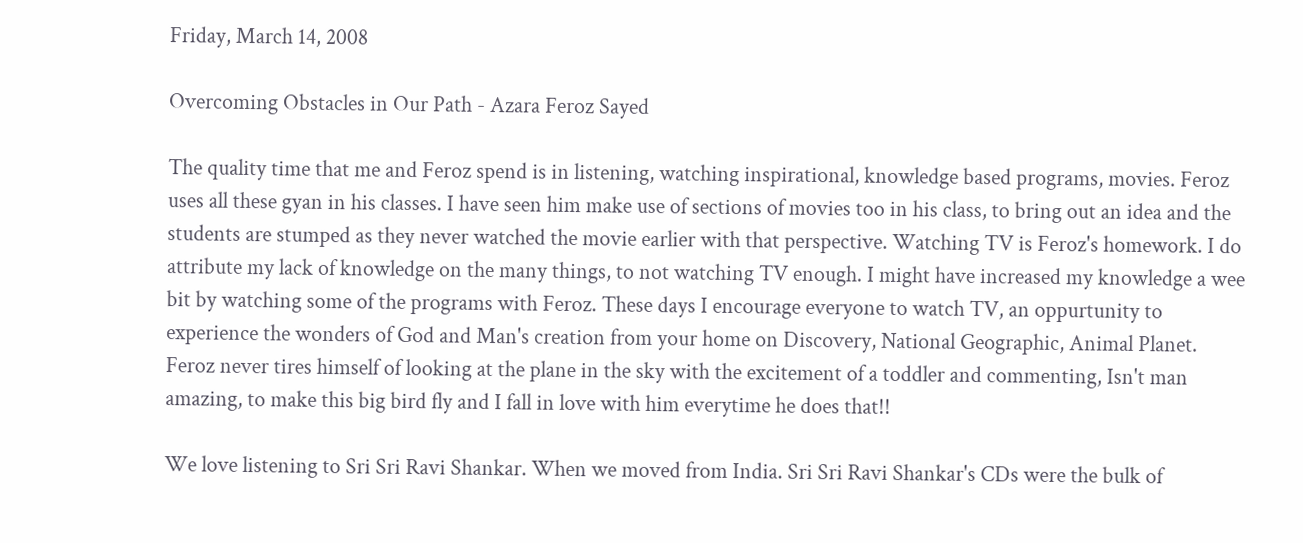Friday, March 14, 2008

Overcoming Obstacles in Our Path - Azara Feroz Sayed

The quality time that me and Feroz spend is in listening, watching inspirational, knowledge based programs, movies. Feroz uses all these gyan in his classes. I have seen him make use of sections of movies too in his class, to bring out an idea and the students are stumped as they never watched the movie earlier with that perspective. Watching TV is Feroz's homework. I do attribute my lack of knowledge on the many things, to not watching TV enough. I might have increased my knowledge a wee bit by watching some of the programs with Feroz. These days I encourage everyone to watch TV, an oppurtunity to experience the wonders of God and Man's creation from your home on Discovery, National Geographic, Animal Planet. Feroz never tires himself of looking at the plane in the sky with the excitement of a toddler and commenting, Isn't man amazing, to make this big bird fly and I fall in love with him everytime he does that!!

We love listening to Sri Sri Ravi Shankar. When we moved from India. Sri Sri Ravi Shankar's CDs were the bulk of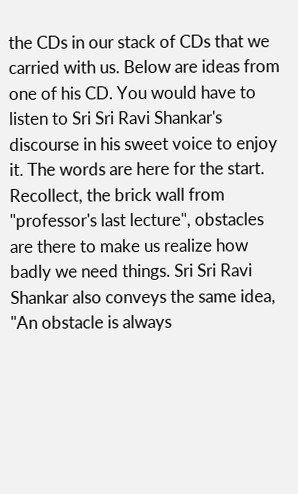the CDs in our stack of CDs that we carried with us. Below are ideas from one of his CD. You would have to listen to Sri Sri Ravi Shankar's discourse in his sweet voice to enjoy it. The words are here for the start. Recollect, the brick wall from "professor's last lecture", obstacles are there to make us realize how badly we need things. Sri Sri Ravi Shankar also conveys the same idea, "An obstacle is always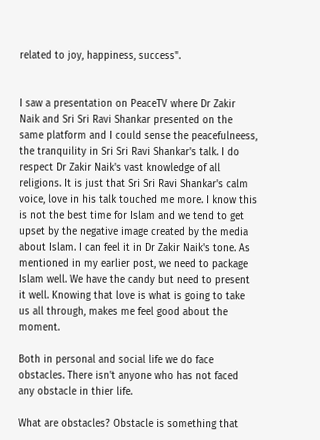related to joy, happiness, success".


I saw a presentation on PeaceTV where Dr Zakir Naik and Sri Sri Ravi Shankar presented on the same platform and I could sense the peacefulneess, the tranquility in Sri Sri Ravi Shankar's talk. I do respect Dr Zakir Naik's vast knowledge of all religions. It is just that Sri Sri Ravi Shankar's calm voice, love in his talk touched me more. I know this is not the best time for Islam and we tend to get upset by the negative image created by the media about Islam. I can feel it in Dr Zakir Naik's tone. As mentioned in my earlier post, we need to package Islam well. We have the candy but need to present it well. Knowing that love is what is going to take us all through, makes me feel good about the moment.

Both in personal and social life we do face obstacles. There isn't anyone who has not faced any obstacle in thier life.

What are obstacles? Obstacle is something that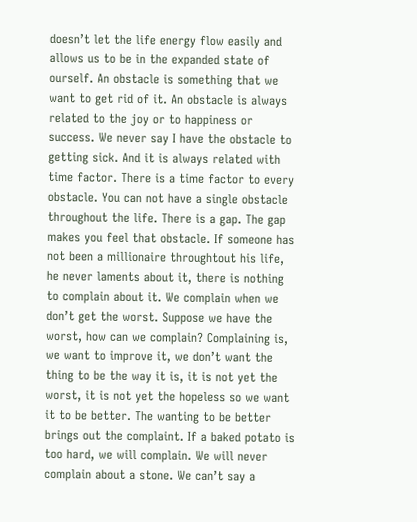doesn’t let the life energy flow easily and allows us to be in the expanded state of ourself. An obstacle is something that we want to get rid of it. An obstacle is always related to the joy or to happiness or success. We never say I have the obstacle to getting sick. And it is always related with time factor. There is a time factor to every obstacle. You can not have a single obstacle throughout the life. There is a gap. The gap makes you feel that obstacle. If someone has not been a millionaire throughtout his life, he never laments about it, there is nothing to complain about it. We complain when we don’t get the worst. Suppose we have the worst, how can we complain? Complaining is, we want to improve it, we don’t want the thing to be the way it is, it is not yet the worst, it is not yet the hopeless so we want it to be better. The wanting to be better brings out the complaint. If a baked potato is too hard, we will complain. We will never complain about a stone. We can’t say a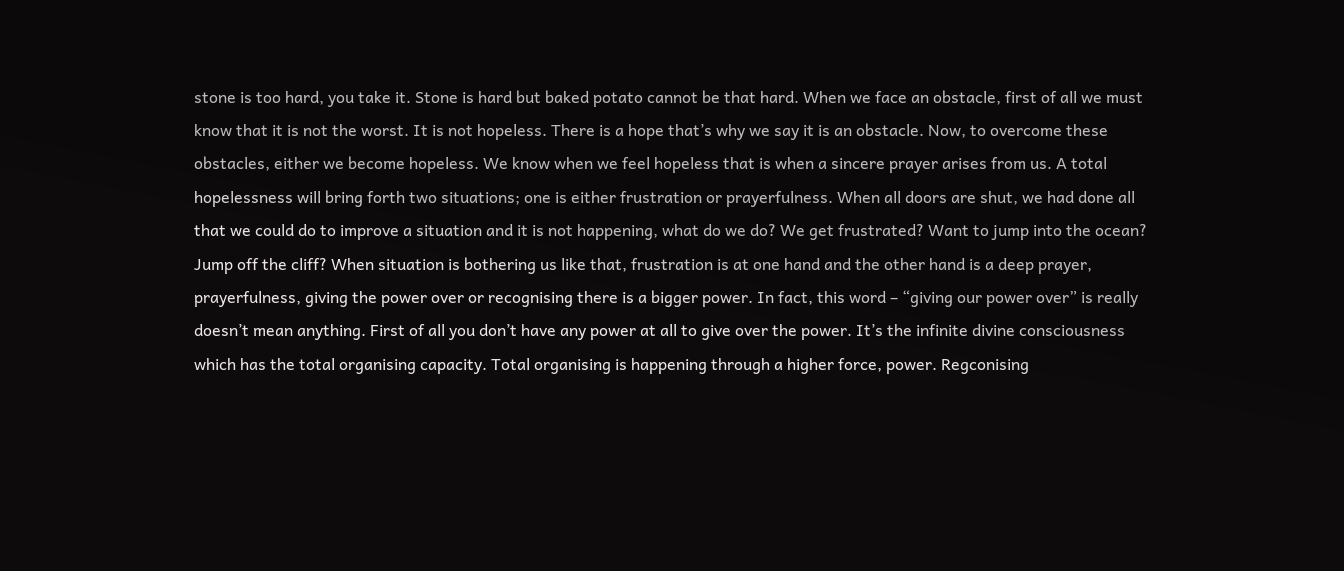stone is too hard, you take it. Stone is hard but baked potato cannot be that hard. When we face an obstacle, first of all we must know that it is not the worst. It is not hopeless. There is a hope that’s why we say it is an obstacle. Now, to overcome these obstacles, either we become hopeless. We know when we feel hopeless that is when a sincere prayer arises from us. A total hopelessness will bring forth two situations; one is either frustration or prayerfulness. When all doors are shut, we had done all that we could do to improve a situation and it is not happening, what do we do? We get frustrated? Want to jump into the ocean? Jump off the cliff? When situation is bothering us like that, frustration is at one hand and the other hand is a deep prayer, prayerfulness, giving the power over or recognising there is a bigger power. In fact, this word – “giving our power over” is really doesn’t mean anything. First of all you don’t have any power at all to give over the power. It’s the infinite divine consciousness which has the total organising capacity. Total organising is happening through a higher force, power. Regconising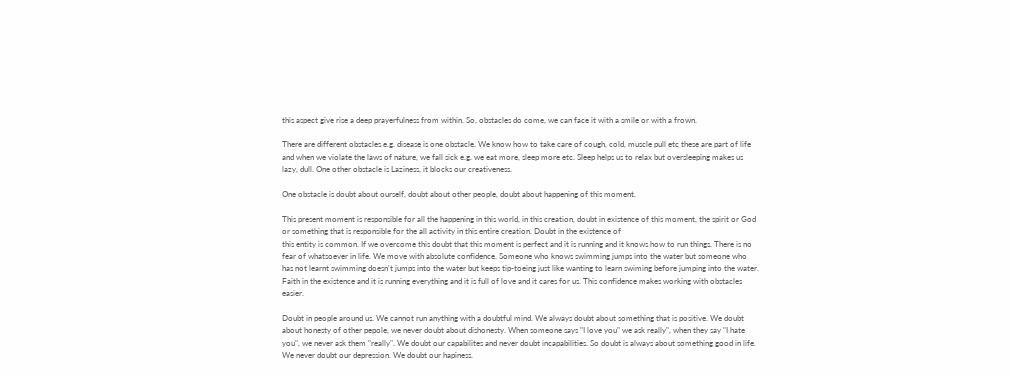this aspect give rise a deep prayerfulness from within. So, obstacles do come, we can face it with a smile or with a frown.

There are different obstacles e.g. disease is one obstacle. We know how to take care of cough, cold, muscle pull etc these are part of life and when we violate the laws of nature, we fall sick e.g. we eat more, sleep more etc. Sleep helps us to relax but oversleeping makes us lazy, dull. One other obstacle is Laziness, it blocks our creativeness.

One obstacle is doubt about ourself, doubt about other people, doubt about happening of this moment.

This present moment is responsible for all the happening in this world, in this creation, doubt in existence of this moment, the spirit or God or something that is responsible for the all activity in this entire creation. Doubt in the existence of
this entity is common. If we overcome this doubt that this moment is perfect and it is running and it knows how to run things. There is no fear of whatsoever in life. We move with absolute confidence. Someone who knows swimming jumps into the water but someone who has not learnt swimming doesn't jumps into the water but keeps tip-toeing just like wanting to learn swiming before jumping into the water. Faith in the existence and it is running everything and it is full of love and it cares for us. This confidence makes working with obstacles easier.

Doubt in people around us. We cannot run anything with a doubtful mind. We always doubt about something that is positive. We doubt about honesty of other pepole, we never doubt about dishonesty. When someone says "I love you" we ask really", when they say "I hate you", we never ask them "really". We doubt our capabilites and never doubt incapabilities. So doubt is always about something good in life. We never doubt our depression. We doubt our hapiness.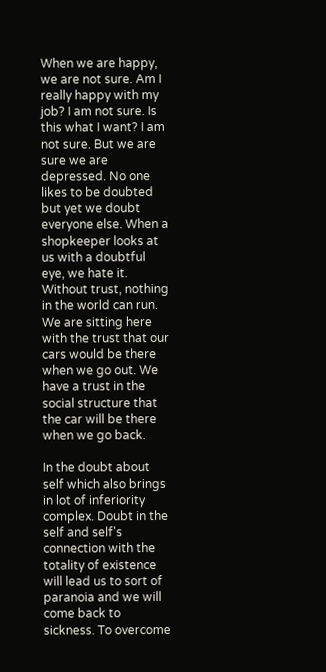When we are happy, we are not sure. Am I really happy with my job? I am not sure. Is this what I want? I am not sure. But we are sure we are depressed. No one likes to be doubted but yet we doubt everyone else. When a shopkeeper looks at us with a doubtful eye, we hate it. Without trust, nothing in the world can run. We are sitting here with the trust that our cars would be there when we go out. We have a trust in the social structure that the car will be there when we go back.

In the doubt about self which also brings in lot of inferiority complex. Doubt in the self and self's connection with the totality of existence will lead us to sort of paranoia and we will come back to sickness. To overcome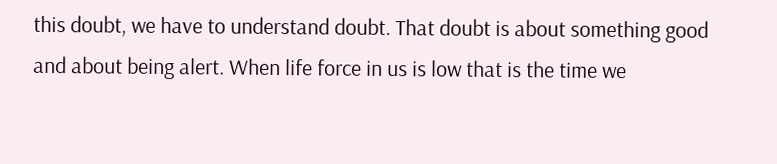this doubt, we have to understand doubt. That doubt is about something good and about being alert. When life force in us is low that is the time we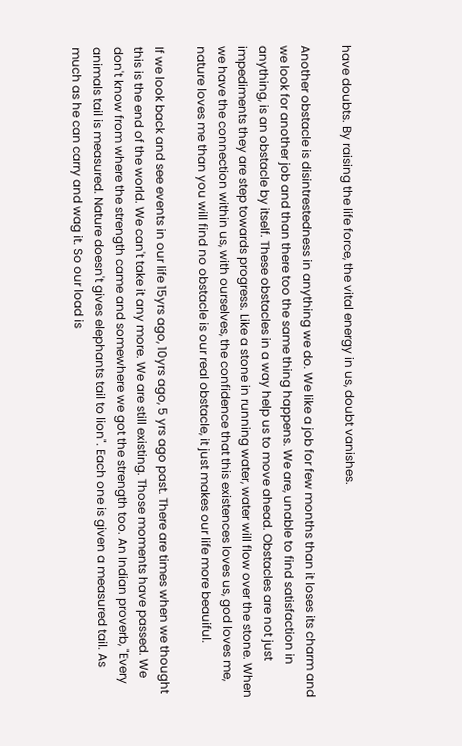have doubts. By raising the life force, the vital energy in us, doubt vanishes.

Another obstacle is disintrestedness in anything we do. We like a job for few months than it loses its charm and we look for another job and than there too the same thing happens. We are, unable to find satisfaction in anything, is an obstacle by itself. These obstacles in a way help us to move ahead. Obstacles are not just impediments they are step towards progress. Like a stone in running water, water will flow over the stone. When we have the connection within us, with ourselves, the confidence that this existences loves us, god loves me, nature loves me than you will find no obstacle is our real obstacle, it just makes our life more beauiful.

If we look back and see events in our life 15yrs ago, 10yrs ago, 5 yrs ago past. There are times when we thought this is the end of the world. We can't take it any more. We are still existing. Those moments have passed. We don't know from where the strength came and somewhere we got the strength too. An Indian proverb, "Every animals tail is measured. Nature doesn't gives elephants tail to lion". Each one is given a measured tail. As much as he can carry and wag it. So our load is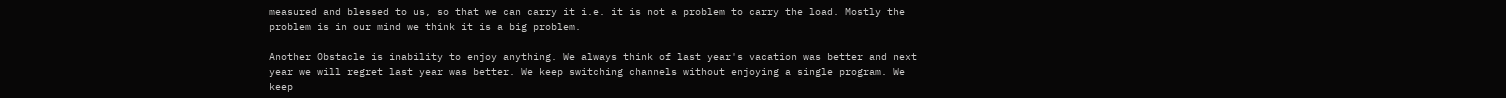measured and blessed to us, so that we can carry it i.e. it is not a problem to carry the load. Mostly the problem is in our mind we think it is a big problem.

Another Obstacle is inability to enjoy anything. We always think of last year's vacation was better and next year we will regret last year was better. We keep switching channels without enjoying a single program. We keep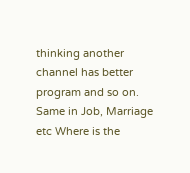thinking another channel has better program and so on. Same in Job, Marriage etc Where is the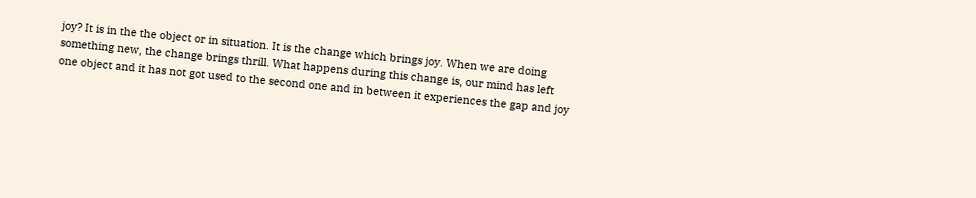joy? It is in the the object or in situation. It is the change which brings joy. When we are doing something new, the change brings thrill. What happens during this change is, our mind has left one object and it has not got used to the second one and in between it experiences the gap and joy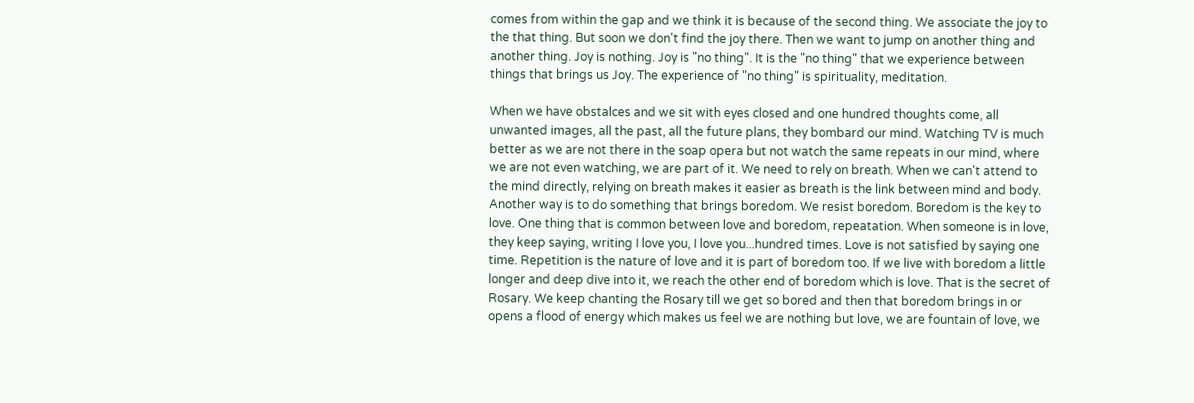comes from within the gap and we think it is because of the second thing. We associate the joy to the that thing. But soon we don't find the joy there. Then we want to jump on another thing and another thing. Joy is nothing. Joy is "no thing". It is the "no thing" that we experience between things that brings us Joy. The experience of "no thing" is spirituality, meditation.

When we have obstalces and we sit with eyes closed and one hundred thoughts come, all unwanted images, all the past, all the future plans, they bombard our mind. Watching TV is much better as we are not there in the soap opera but not watch the same repeats in our mind, where we are not even watching, we are part of it. We need to rely on breath. When we can't attend to the mind directly, relying on breath makes it easier as breath is the link between mind and body. Another way is to do something that brings boredom. We resist boredom. Boredom is the key to love. One thing that is common between love and boredom, repeatation. When someone is in love, they keep saying, writing I love you, I love you...hundred times. Love is not satisfied by saying one time. Repetition is the nature of love and it is part of boredom too. If we live with boredom a little longer and deep dive into it, we reach the other end of boredom which is love. That is the secret of Rosary. We keep chanting the Rosary till we get so bored and then that boredom brings in or opens a flood of energy which makes us feel we are nothing but love, we are fountain of love, we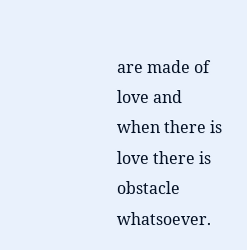are made of love and when there is love there is obstacle
whatsoever.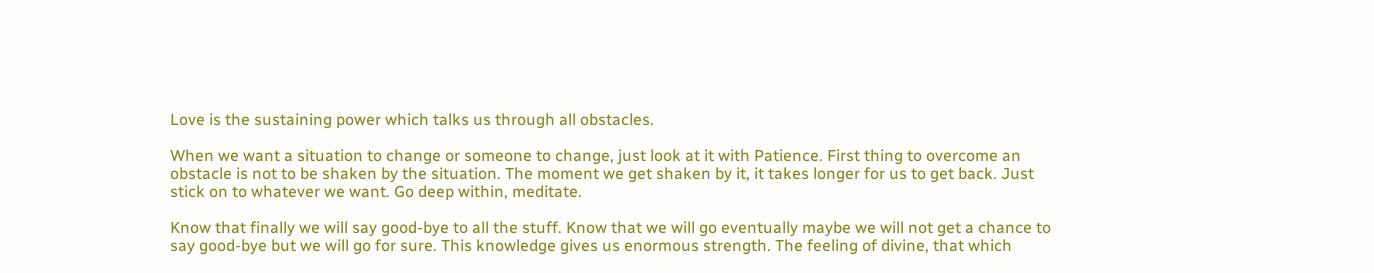Love is the sustaining power which talks us through all obstacles.

When we want a situation to change or someone to change, just look at it with Patience. First thing to overcome an obstacle is not to be shaken by the situation. The moment we get shaken by it, it takes longer for us to get back. Just stick on to whatever we want. Go deep within, meditate.

Know that finally we will say good-bye to all the stuff. Know that we will go eventually maybe we will not get a chance to say good-bye but we will go for sure. This knowledge gives us enormous strength. The feeling of divine, that which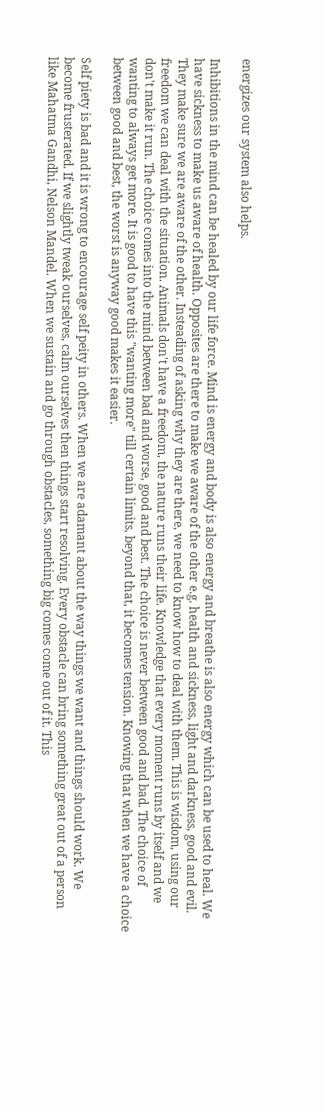energizes our system also helps.

Inhibitions in the mind can be healed by our life force. Mind is energy and body is also energy and breathe is also energy which can be used to heal. We have sickness to make us aware of health. Opposites are there to make we aware of the other e.g. health and sickness, light and darkness, good and evil. They make sure we are aware of the other. Insteading of asking why they are there, we need to know how to deal with them. This is wisdom, using our freedom we can deal with the situation. Animals don't have a freedom, the nature runs their life. Knowledge that every moment runs by itself and we don't make it run. The choice comes into the mind between bad and worse, good and best. The choice is never between good and bad. The choice of wanting to always get more. It is good to have this "wanting more" till certain limits, beyond that, it becomes tension. Knowing that when we have a choice between good and best, the worst is anyway good makes it easier.

Self piety is bad and it is wrong to encourage self peity in others. When we are adamant about the way things we want and things should work. We become frusterated. If we slightly tweak ourselves, calm ourselves then things start resolving. Every obstacle can bring something great out of a person like Mahatma Gandhi, Nelson Mandel. When we sustain and go through obstacles, something big comes come out of it. This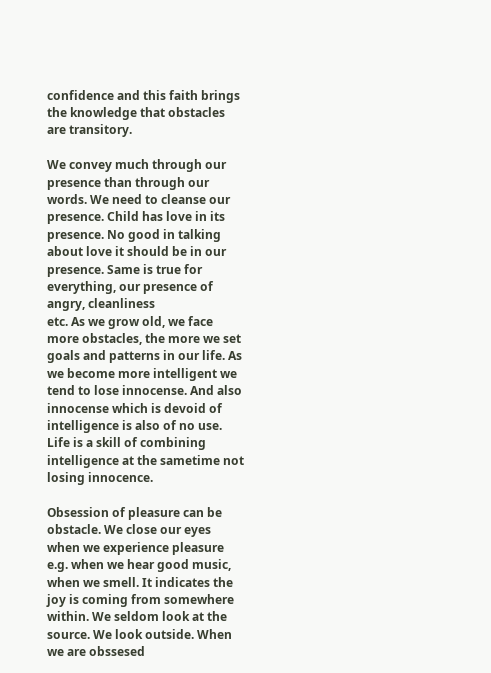confidence and this faith brings the knowledge that obstacles are transitory.

We convey much through our presence than through our words. We need to cleanse our presence. Child has love in its presence. No good in talking about love it should be in our presence. Same is true for everything, our presence of angry, cleanliness
etc. As we grow old, we face more obstacles, the more we set goals and patterns in our life. As we become more intelligent we tend to lose innocense. And also innocense which is devoid of intelligence is also of no use. Life is a skill of combining intelligence at the sametime not losing innocence.

Obsession of pleasure can be obstacle. We close our eyes when we experience pleasure e.g. when we hear good music, when we smell. It indicates the joy is coming from somewhere within. We seldom look at the source. We look outside. When we are obssesed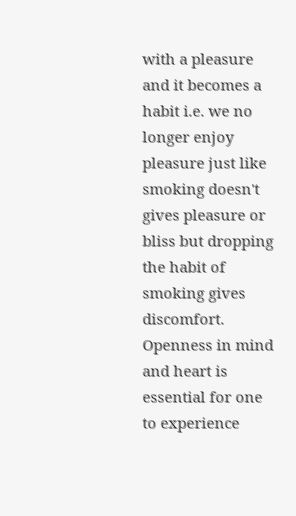with a pleasure and it becomes a habit i.e. we no longer enjoy pleasure just like smoking doesn't gives pleasure or bliss but dropping the habit of smoking gives discomfort. Openness in mind and heart is essential for one to experience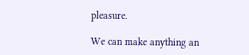pleasure.

We can make anything an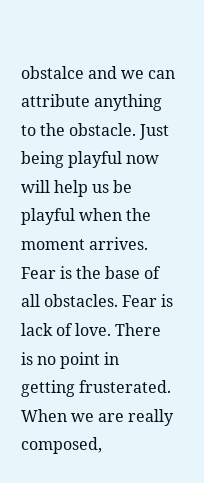obstalce and we can attribute anything to the obstacle. Just being playful now will help us be playful when the moment arrives. Fear is the base of all obstacles. Fear is lack of love. There is no point in getting frusterated. When we are really composed,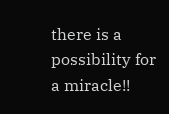there is a possibility for a miracle!!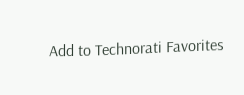Add to Technorati Favorites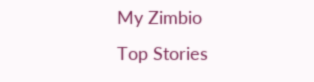My Zimbio
Top Stories